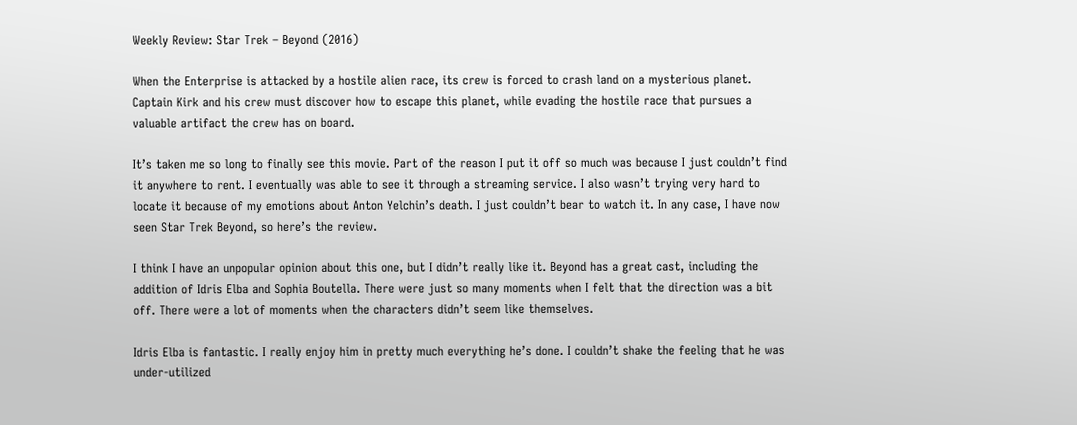Weekly Review: Star Trek – Beyond (2016)

When the Enterprise is attacked by a hostile alien race, its crew is forced to crash land on a mysterious planet. Captain Kirk and his crew must discover how to escape this planet, while evading the hostile race that pursues a valuable artifact the crew has on board.

It’s taken me so long to finally see this movie. Part of the reason I put it off so much was because I just couldn’t find it anywhere to rent. I eventually was able to see it through a streaming service. I also wasn’t trying very hard to locate it because of my emotions about Anton Yelchin’s death. I just couldn’t bear to watch it. In any case, I have now seen Star Trek Beyond, so here’s the review.

I think I have an unpopular opinion about this one, but I didn’t really like it. Beyond has a great cast, including the addition of Idris Elba and Sophia Boutella. There were just so many moments when I felt that the direction was a bit off. There were a lot of moments when the characters didn’t seem like themselves.

Idris Elba is fantastic. I really enjoy him in pretty much everything he’s done. I couldn’t shake the feeling that he was under-utilized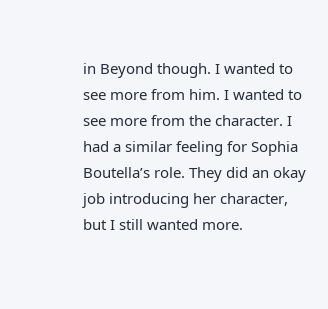in Beyond though. I wanted to see more from him. I wanted to see more from the character. I had a similar feeling for Sophia Boutella’s role. They did an okay job introducing her character, but I still wanted more.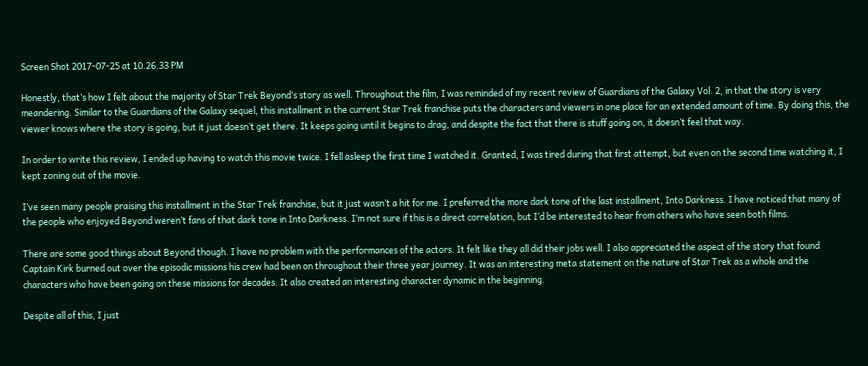Screen Shot 2017-07-25 at 10.26.33 PM

Honestly, that’s how I felt about the majority of Star Trek Beyond‘s story as well. Throughout the film, I was reminded of my recent review of Guardians of the Galaxy Vol. 2, in that the story is very meandering. Similar to the Guardians of the Galaxy sequel, this installment in the current Star Trek franchise puts the characters and viewers in one place for an extended amount of time. By doing this, the viewer knows where the story is going, but it just doesn’t get there. It keeps going until it begins to drag, and despite the fact that there is stuff going on, it doesn’t feel that way.

In order to write this review, I ended up having to watch this movie twice. I fell asleep the first time I watched it. Granted, I was tired during that first attempt, but even on the second time watching it, I kept zoning out of the movie.

I’ve seen many people praising this installment in the Star Trek franchise, but it just wasn’t a hit for me. I preferred the more dark tone of the last installment, Into Darkness. I have noticed that many of the people who enjoyed Beyond weren’t fans of that dark tone in Into Darkness. I’m not sure if this is a direct correlation, but I’d be interested to hear from others who have seen both films.

There are some good things about Beyond though. I have no problem with the performances of the actors. It felt like they all did their jobs well. I also appreciated the aspect of the story that found Captain Kirk burned out over the episodic missions his crew had been on throughout their three year journey. It was an interesting meta statement on the nature of Star Trek as a whole and the characters who have been going on these missions for decades. It also created an interesting character dynamic in the beginning.

Despite all of this, I just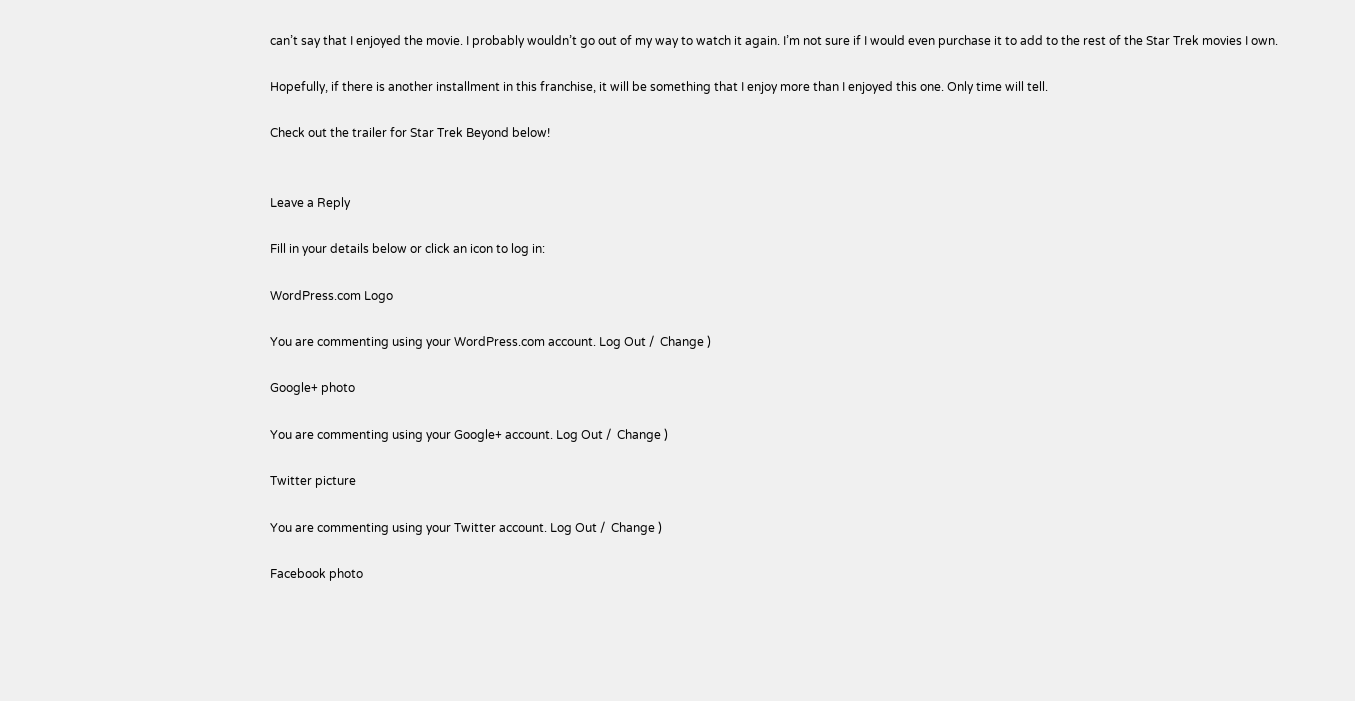can’t say that I enjoyed the movie. I probably wouldn’t go out of my way to watch it again. I’m not sure if I would even purchase it to add to the rest of the Star Trek movies I own.

Hopefully, if there is another installment in this franchise, it will be something that I enjoy more than I enjoyed this one. Only time will tell.

Check out the trailer for Star Trek Beyond below!


Leave a Reply

Fill in your details below or click an icon to log in:

WordPress.com Logo

You are commenting using your WordPress.com account. Log Out /  Change )

Google+ photo

You are commenting using your Google+ account. Log Out /  Change )

Twitter picture

You are commenting using your Twitter account. Log Out /  Change )

Facebook photo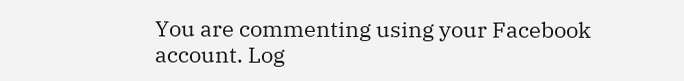You are commenting using your Facebook account. Log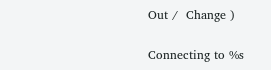Out /  Change )

Connecting to %s